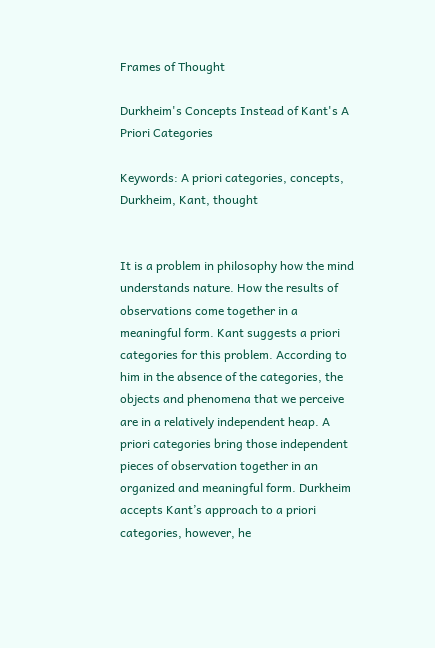Frames of Thought

Durkheim's Concepts Instead of Kant's A Priori Categories

Keywords: A priori categories, concepts, Durkheim, Kant, thought


It is a problem in philosophy how the mind understands nature. How the results of observations come together in a meaningful form. Kant suggests a priori categories for this problem. According to him in the absence of the categories, the objects and phenomena that we perceive are in a relatively independent heap. A priori categories bring those independent pieces of observation together in an organized and meaningful form. Durkheim accepts Kant’s approach to a priori categories, however, he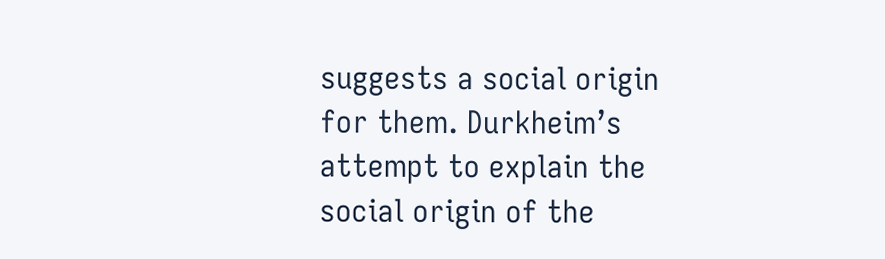suggests a social origin for them. Durkheim’s attempt to explain the social origin of the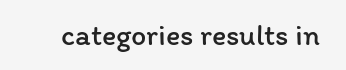categories results in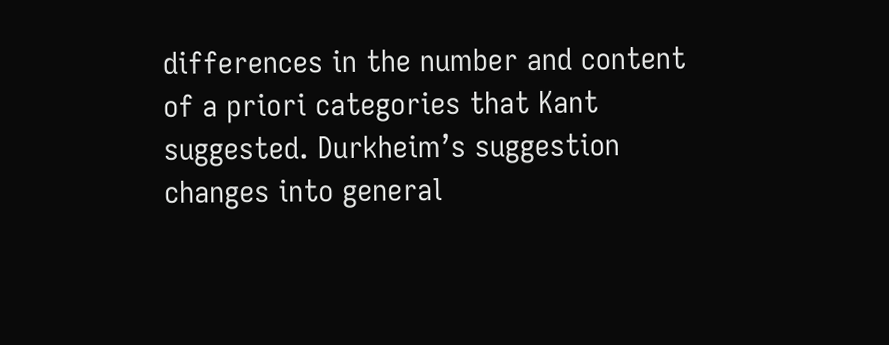differences in the number and content of a priori categories that Kant suggested. Durkheim’s suggestion changes into general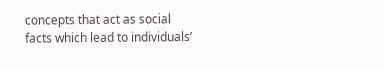concepts that act as social facts which lead to individuals’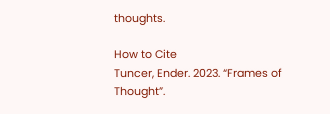thoughts.

How to Cite
Tuncer, Ender. 2023. “Frames of Thought”.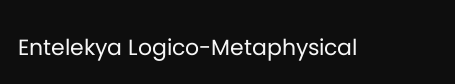Entelekya Logico-Metaphysical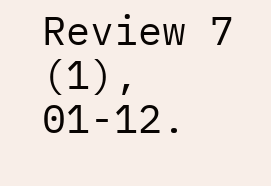Review 7 (1), 01-12.